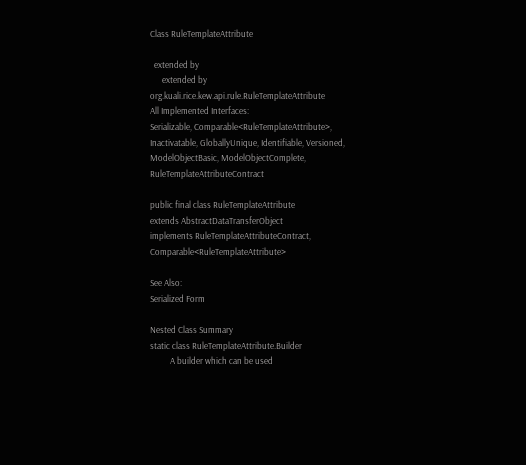Class RuleTemplateAttribute

  extended by
      extended by org.kuali.rice.kew.api.rule.RuleTemplateAttribute
All Implemented Interfaces:
Serializable, Comparable<RuleTemplateAttribute>, Inactivatable, GloballyUnique, Identifiable, Versioned, ModelObjectBasic, ModelObjectComplete, RuleTemplateAttributeContract

public final class RuleTemplateAttribute
extends AbstractDataTransferObject
implements RuleTemplateAttributeContract, Comparable<RuleTemplateAttribute>

See Also:
Serialized Form

Nested Class Summary
static class RuleTemplateAttribute.Builder
          A builder which can be used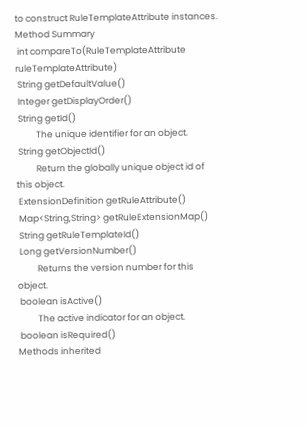to construct RuleTemplateAttribute instances.
Method Summary
 int compareTo(RuleTemplateAttribute ruleTemplateAttribute)
 String getDefaultValue()
 Integer getDisplayOrder()
 String getId()
          The unique identifier for an object.
 String getObjectId()
          Return the globally unique object id of this object.
 ExtensionDefinition getRuleAttribute()
 Map<String,String> getRuleExtensionMap()
 String getRuleTemplateId()
 Long getVersionNumber()
          Returns the version number for this object.
 boolean isActive()
          The active indicator for an object.
 boolean isRequired()
Methods inherited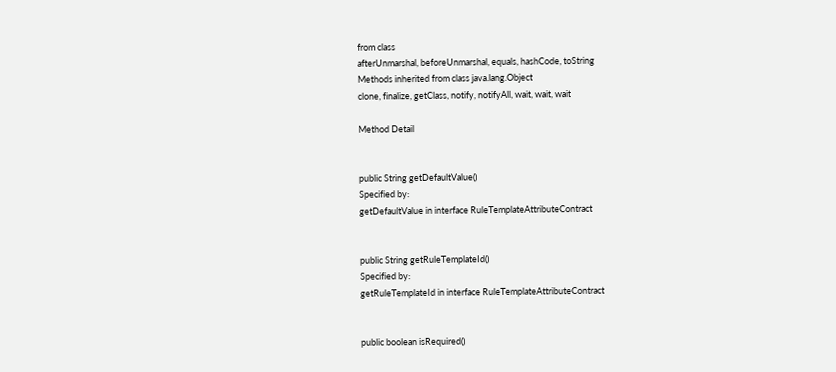from class
afterUnmarshal, beforeUnmarshal, equals, hashCode, toString
Methods inherited from class java.lang.Object
clone, finalize, getClass, notify, notifyAll, wait, wait, wait

Method Detail


public String getDefaultValue()
Specified by:
getDefaultValue in interface RuleTemplateAttributeContract


public String getRuleTemplateId()
Specified by:
getRuleTemplateId in interface RuleTemplateAttributeContract


public boolean isRequired()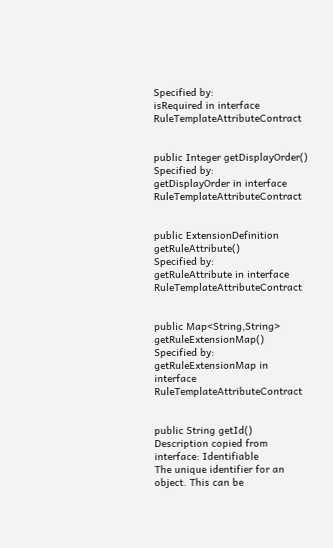Specified by:
isRequired in interface RuleTemplateAttributeContract


public Integer getDisplayOrder()
Specified by:
getDisplayOrder in interface RuleTemplateAttributeContract


public ExtensionDefinition getRuleAttribute()
Specified by:
getRuleAttribute in interface RuleTemplateAttributeContract


public Map<String,String> getRuleExtensionMap()
Specified by:
getRuleExtensionMap in interface RuleTemplateAttributeContract


public String getId()
Description copied from interface: Identifiable
The unique identifier for an object. This can be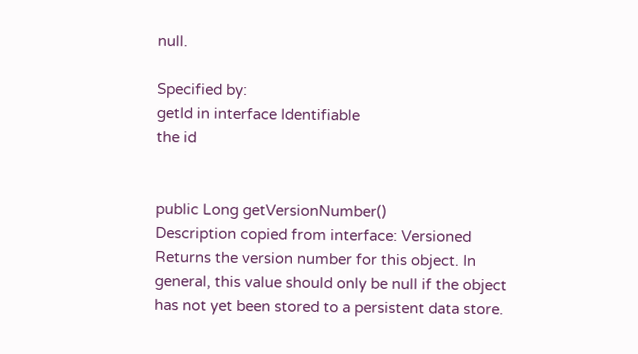null.

Specified by:
getId in interface Identifiable
the id


public Long getVersionNumber()
Description copied from interface: Versioned
Returns the version number for this object. In general, this value should only be null if the object has not yet been stored to a persistent data store.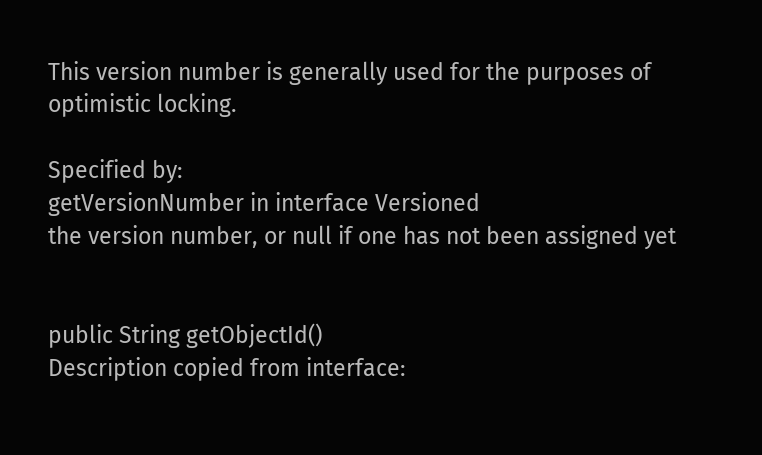This version number is generally used for the purposes of optimistic locking.

Specified by:
getVersionNumber in interface Versioned
the version number, or null if one has not been assigned yet


public String getObjectId()
Description copied from interface: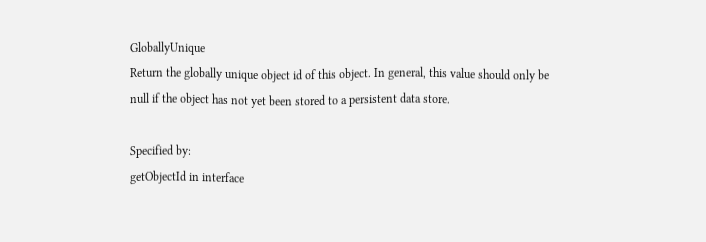GloballyUnique
Return the globally unique object id of this object. In general, this value should only be null if the object has not yet been stored to a persistent data store.

Specified by:
getObjectId in interface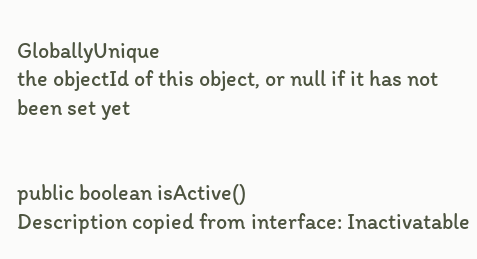GloballyUnique
the objectId of this object, or null if it has not been set yet


public boolean isActive()
Description copied from interface: Inactivatable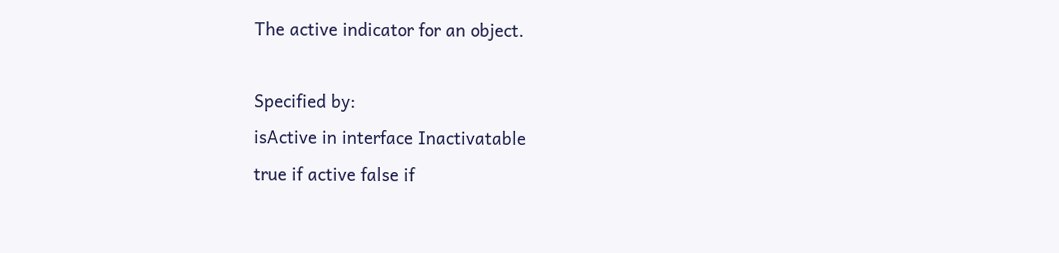The active indicator for an object.

Specified by:
isActive in interface Inactivatable
true if active false if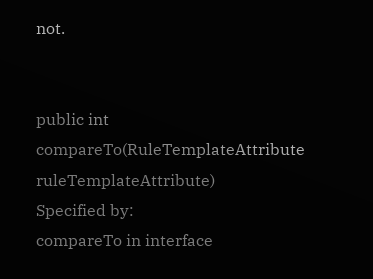not.


public int compareTo(RuleTemplateAttribute ruleTemplateAttribute)
Specified by:
compareTo in interface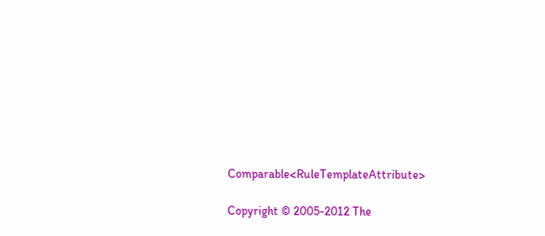Comparable<RuleTemplateAttribute>

Copyright © 2005-2012 The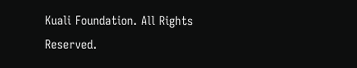Kuali Foundation. All Rights Reserved.